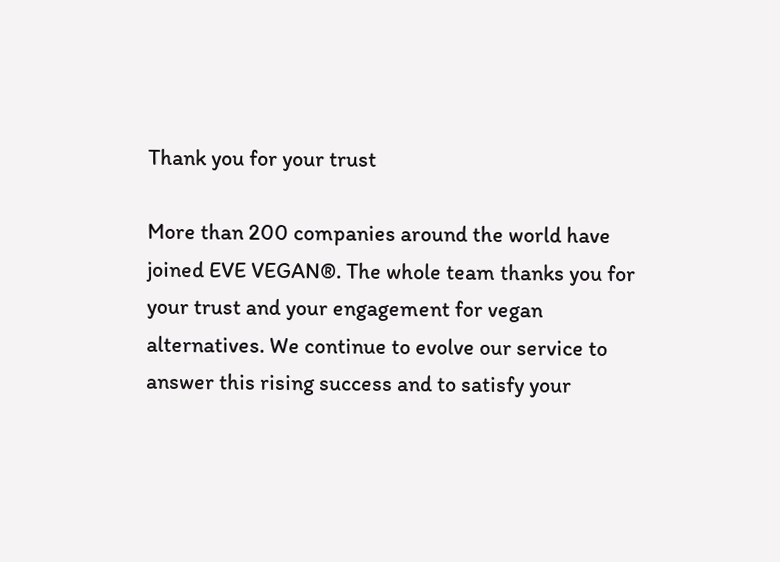Thank you for your trust

More than 200 companies around the world have joined EVE VEGAN®. The whole team thanks you for your trust and your engagement for vegan alternatives. We continue to evolve our service to answer this rising success and to satisfy your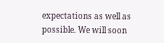expectations as well as possible. We will soon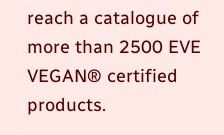reach a catalogue of more than 2500 EVE VEGAN® certified products.